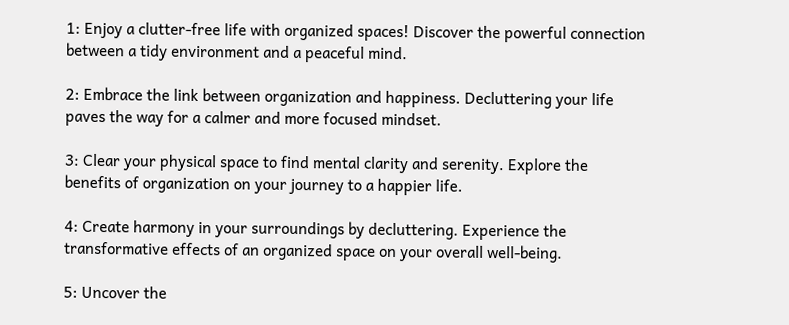1: Enjoy a clutter-free life with organized spaces! Discover the powerful connection between a tidy environment and a peaceful mind.

2: Embrace the link between organization and happiness. Decluttering your life paves the way for a calmer and more focused mindset.

3: Clear your physical space to find mental clarity and serenity. Explore the benefits of organization on your journey to a happier life.

4: Create harmony in your surroundings by decluttering. Experience the transformative effects of an organized space on your overall well-being.

5: Uncover the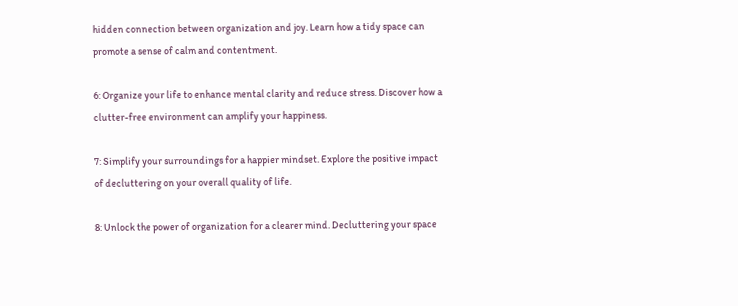hidden connection between organization and joy. Learn how a tidy space can promote a sense of calm and contentment.

6: Organize your life to enhance mental clarity and reduce stress. Discover how a clutter-free environment can amplify your happiness.

7: Simplify your surroundings for a happier mindset. Explore the positive impact of decluttering on your overall quality of life.

8: Unlock the power of organization for a clearer mind. Decluttering your space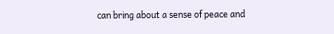can bring about a sense of peace and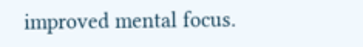improved mental focus.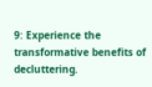9: Experience the transformative benefits of decluttering.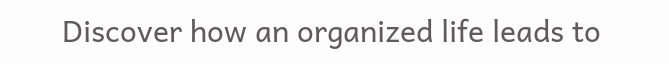Discover how an organized life leads to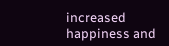increased happiness and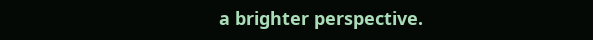a brighter perspective.